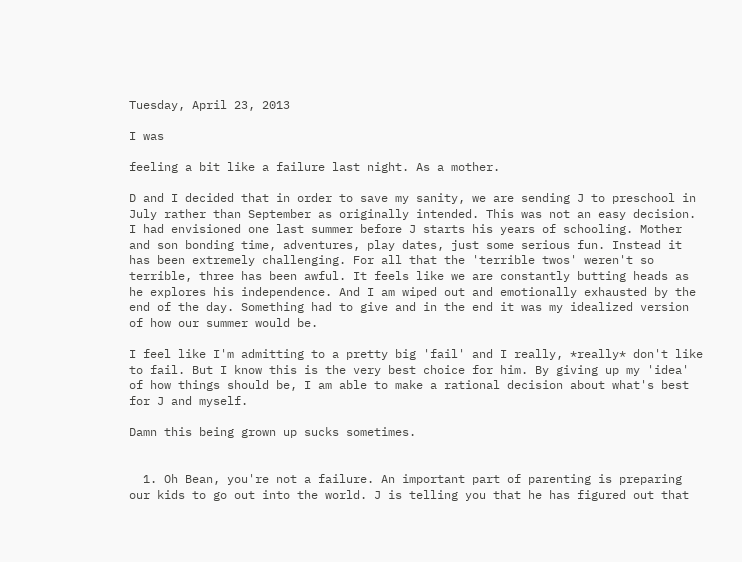Tuesday, April 23, 2013

I was

feeling a bit like a failure last night. As a mother.

D and I decided that in order to save my sanity, we are sending J to preschool in July rather than September as originally intended. This was not an easy decision. I had envisioned one last summer before J starts his years of schooling. Mother and son bonding time, adventures, play dates, just some serious fun. Instead it has been extremely challenging. For all that the 'terrible twos' weren't so terrible, three has been awful. It feels like we are constantly butting heads as he explores his independence. And I am wiped out and emotionally exhausted by the end of the day. Something had to give and in the end it was my idealized version of how our summer would be.

I feel like I'm admitting to a pretty big 'fail' and I really, *really* don't like to fail. But I know this is the very best choice for him. By giving up my 'idea' of how things should be, I am able to make a rational decision about what's best for J and myself.

Damn this being grown up sucks sometimes.


  1. Oh Bean, you're not a failure. An important part of parenting is preparing our kids to go out into the world. J is telling you that he has figured out that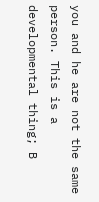you and he are not the same person. This is a developmental thing; B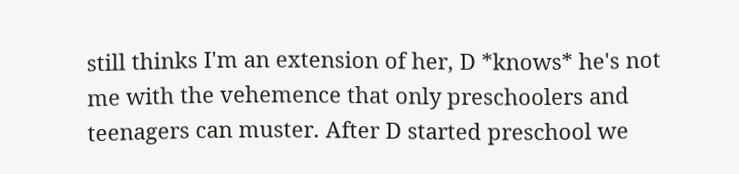still thinks I'm an extension of her, D *knows* he's not me with the vehemence that only preschoolers and teenagers can muster. After D started preschool we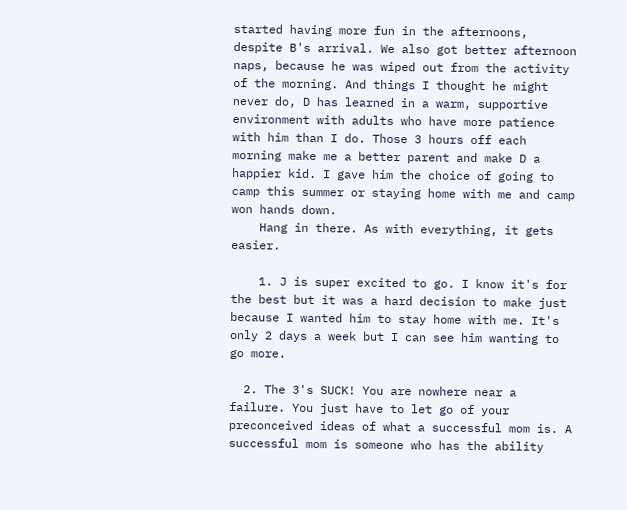started having more fun in the afternoons, despite B's arrival. We also got better afternoon naps, because he was wiped out from the activity of the morning. And things I thought he might never do, D has learned in a warm, supportive environment with adults who have more patience with him than I do. Those 3 hours off each morning make me a better parent and make D a happier kid. I gave him the choice of going to camp this summer or staying home with me and camp won hands down.
    Hang in there. As with everything, it gets easier.

    1. J is super excited to go. I know it's for the best but it was a hard decision to make just because I wanted him to stay home with me. It's only 2 days a week but I can see him wanting to go more.

  2. The 3's SUCK! You are nowhere near a failure. You just have to let go of your preconceived ideas of what a successful mom is. A successful mom is someone who has the ability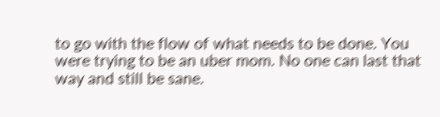to go with the flow of what needs to be done. You were trying to be an uber mom. No one can last that way and still be sane.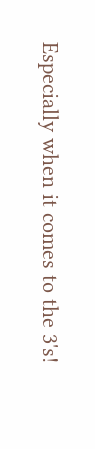Especially when it comes to the 3's!